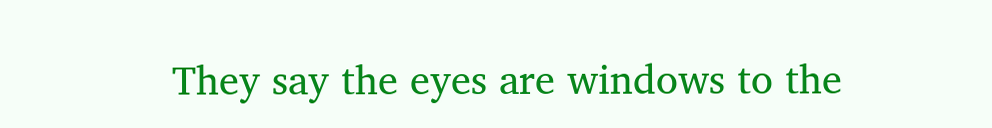They say the eyes are windows to the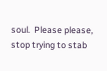soul.  Please please, stop trying to stab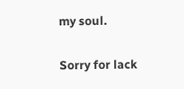my soul.

Sorry for lack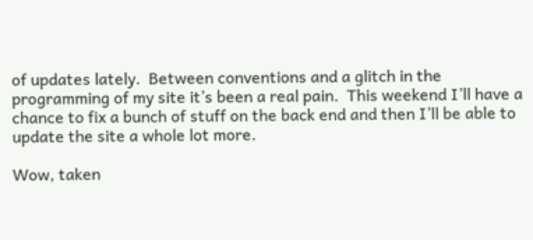of updates lately.  Between conventions and a glitch in the programming of my site it’s been a real pain.  This weekend I’ll have a chance to fix a bunch of stuff on the back end and then I’ll be able to update the site a whole lot more.

Wow, taken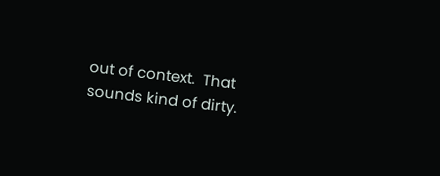out of context.  That sounds kind of dirty.